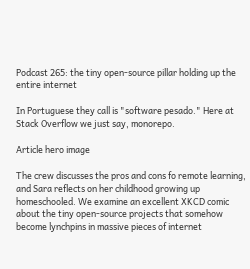Podcast 265: the tiny open-source pillar holding up the entire internet

In Portuguese they call is "software pesado." Here at Stack Overflow we just say, monorepo.

Article hero image

The crew discusses the pros and cons fo remote learning, and Sara reflects on her childhood growing up homeschooled. We examine an excellent XKCD comic about the tiny open-source projects that somehow become lynchpins in massive pieces of internet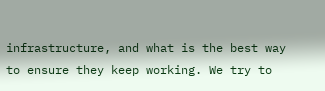infrastructure, and what is the best way to ensure they keep working. We try to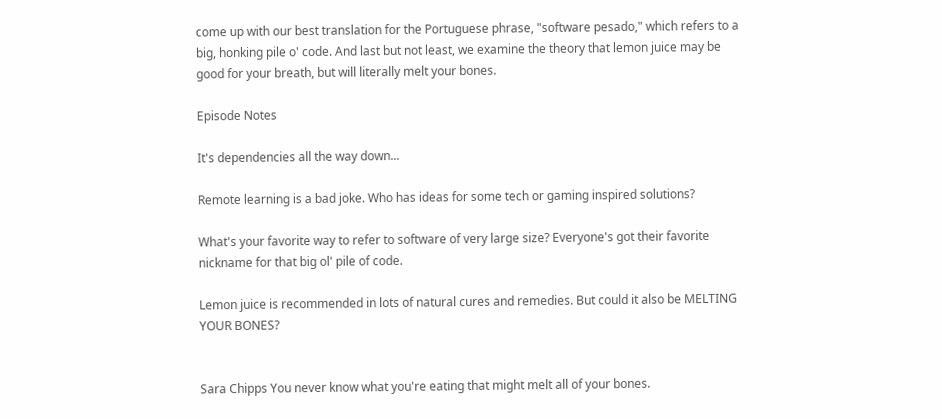come up with our best translation for the Portuguese phrase, "software pesado," which refers to a big, honking pile o' code. And last but not least, we examine the theory that lemon juice may be good for your breath, but will literally melt your bones.

Episode Notes

It's dependencies all the way down...

Remote learning is a bad joke. Who has ideas for some tech or gaming inspired solutions?

What's your favorite way to refer to software of very large size? Everyone's got their favorite nickname for that big ol' pile of code.

Lemon juice is recommended in lots of natural cures and remedies. But could it also be MELTING YOUR BONES?


Sara Chipps You never know what you're eating that might melt all of your bones.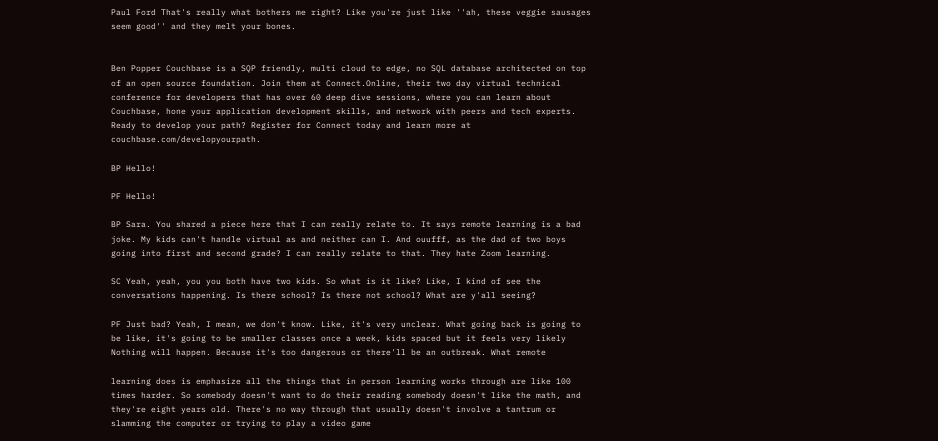Paul Ford That's really what bothers me right? Like you're just like ''ah, these veggie sausages seem good'' and they melt your bones.


Ben Popper Couchbase is a SQP friendly, multi cloud to edge, no SQL database architected on top of an open source foundation. Join them at Connect.Online, their two day virtual technical conference for developers that has over 60 deep dive sessions, where you can learn about Couchbase, hone your application development skills, and network with peers and tech experts. Ready to develop your path? Register for Connect today and learn more at couchbase.com/developyourpath.

BP Hello!

PF Hello!

BP Sara. You shared a piece here that I can really relate to. It says remote learning is a bad joke. My kids can't handle virtual as and neither can I. And ouufff, as the dad of two boys going into first and second grade? I can really relate to that. They hate Zoom learning.

SC Yeah, yeah, you you both have two kids. So what is it like? Like, I kind of see the conversations happening. Is there school? Is there not school? What are y'all seeing?

PF Just bad? Yeah, I mean, we don't know. Like, it's very unclear. What going back is going to be like, it's going to be smaller classes once a week, kids spaced but it feels very likely Nothing will happen. Because it's too dangerous or there'll be an outbreak. What remote

learning does is emphasize all the things that in person learning works through are like 100 times harder. So somebody doesn't want to do their reading somebody doesn't like the math, and they're eight years old. There's no way through that usually doesn't involve a tantrum or slamming the computer or trying to play a video game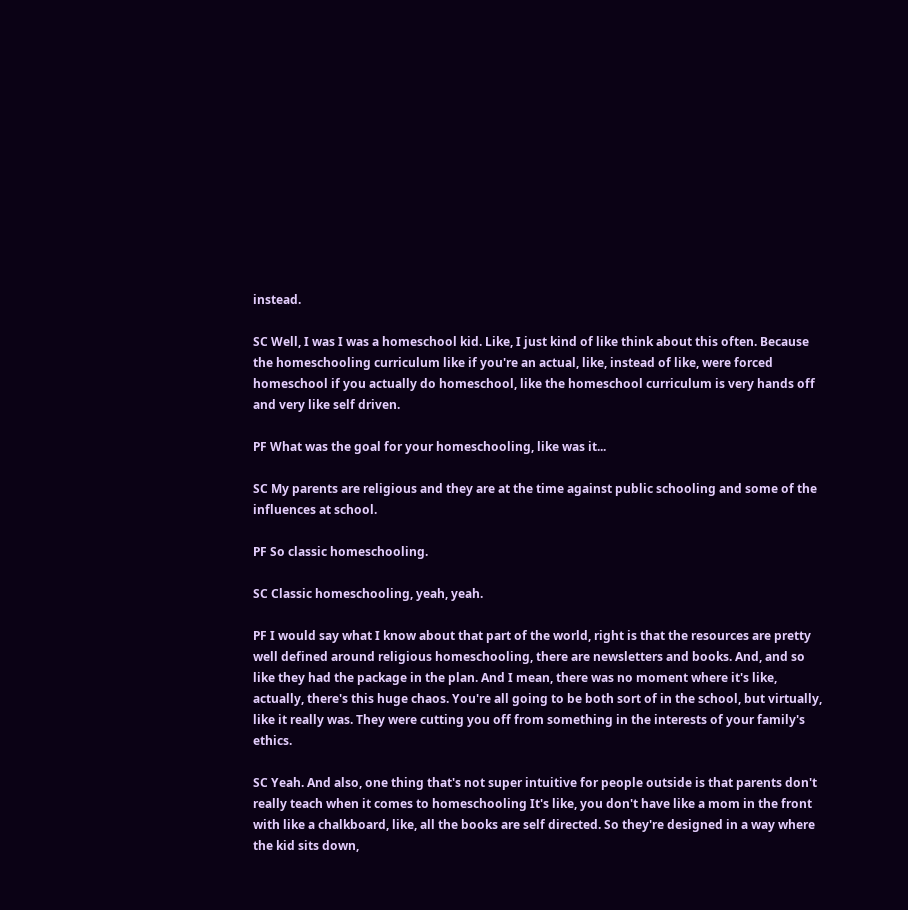instead.

SC Well, I was I was a homeschool kid. Like, I just kind of like think about this often. Because the homeschooling curriculum like if you're an actual, like, instead of like, were forced homeschool if you actually do homeschool, like the homeschool curriculum is very hands off and very like self driven.

PF What was the goal for your homeschooling, like was it...

SC My parents are religious and they are at the time against public schooling and some of the influences at school.

PF So classic homeschooling.

SC Classic homeschooling, yeah, yeah.

PF I would say what I know about that part of the world, right is that the resources are pretty well defined around religious homeschooling, there are newsletters and books. And, and so like they had the package in the plan. And I mean, there was no moment where it's like, actually, there's this huge chaos. You're all going to be both sort of in the school, but virtually, like it really was. They were cutting you off from something in the interests of your family's ethics.

SC Yeah. And also, one thing that's not super intuitive for people outside is that parents don't really teach when it comes to homeschooling It's like, you don't have like a mom in the front with like a chalkboard, like, all the books are self directed. So they're designed in a way where the kid sits down,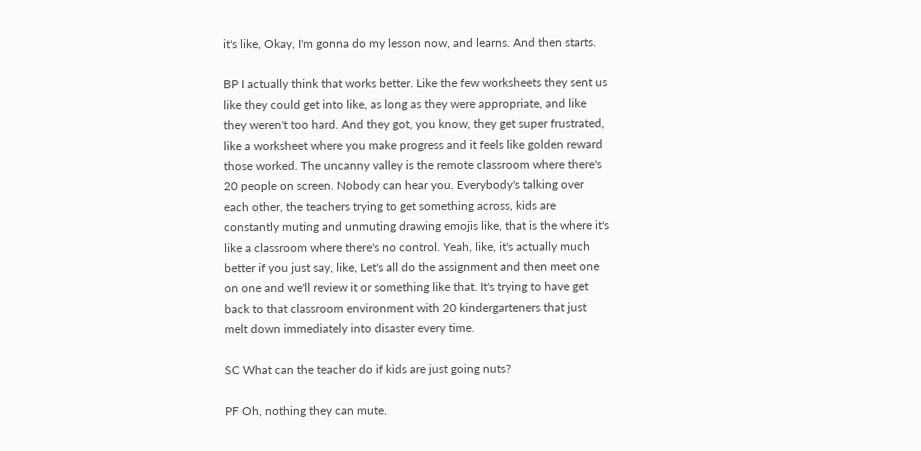it's like, Okay, I'm gonna do my lesson now, and learns. And then starts.

BP I actually think that works better. Like the few worksheets they sent us like they could get into like, as long as they were appropriate, and like they weren't too hard. And they got, you know, they get super frustrated, like a worksheet where you make progress and it feels like golden reward those worked. The uncanny valley is the remote classroom where there's 20 people on screen. Nobody can hear you. Everybody's talking over each other, the teachers trying to get something across, kids are constantly muting and unmuting drawing emojis like, that is the where it's like a classroom where there's no control. Yeah, like, it's actually much better if you just say, like, Let's all do the assignment and then meet one on one and we'll review it or something like that. It's trying to have get back to that classroom environment with 20 kindergarteners that just melt down immediately into disaster every time.

SC What can the teacher do if kids are just going nuts?

PF Oh, nothing they can mute.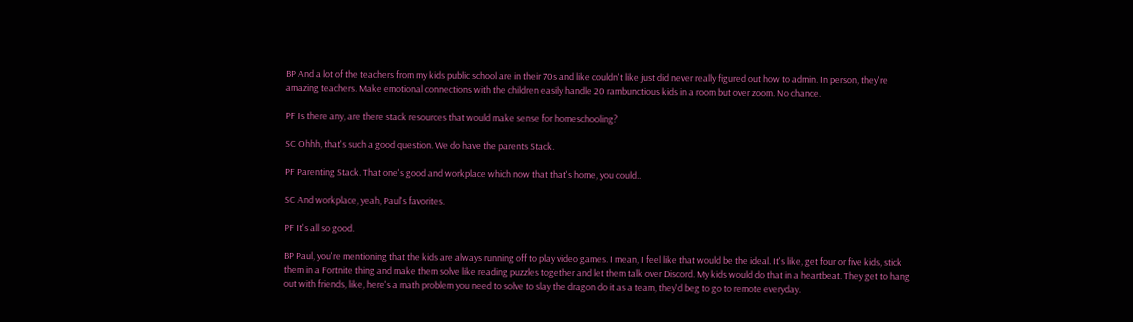BP And a lot of the teachers from my kids public school are in their 70s and like couldn't like just did never really figured out how to admin. In person, they're amazing teachers. Make emotional connections with the children easily handle 20 rambunctious kids in a room but over zoom. No chance.

PF Is there any, are there stack resources that would make sense for homeschooling?

SC Ohhh, that's such a good question. We do have the parents Stack.

PF Parenting Stack. That one's good and workplace which now that that's home, you could..

SC And workplace, yeah, Paul's favorites.

PF It's all so good.

BP Paul, you're mentioning that the kids are always running off to play video games. I mean, I feel like that would be the ideal. It's like, get four or five kids, stick them in a Fortnite thing and make them solve like reading puzzles together and let them talk over Discord. My kids would do that in a heartbeat. They get to hang out with friends, like, here's a math problem you need to solve to slay the dragon do it as a team, they'd beg to go to remote everyday.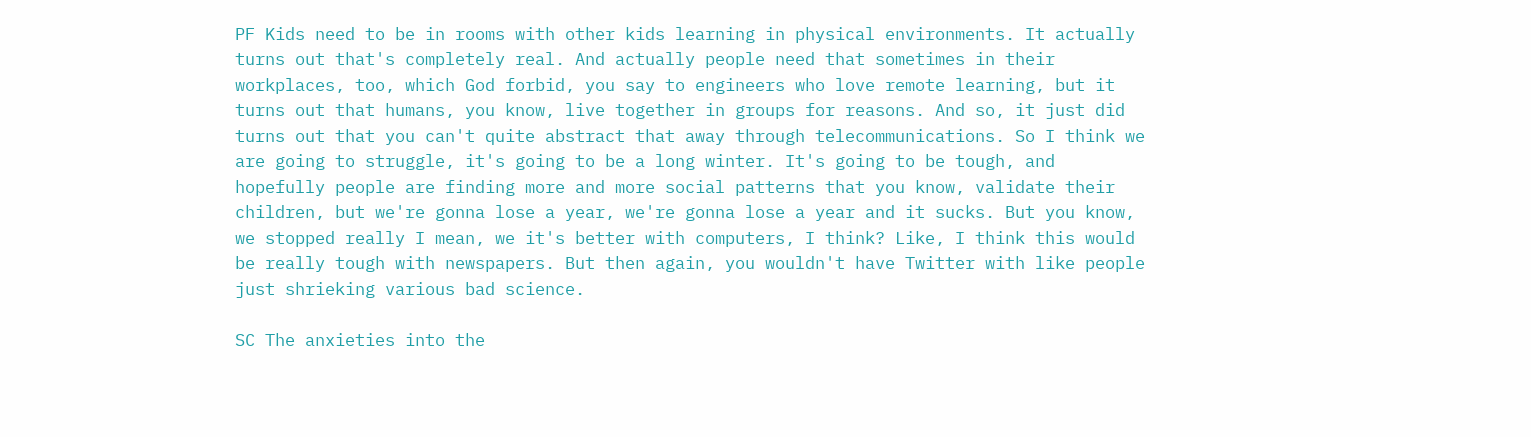PF Kids need to be in rooms with other kids learning in physical environments. It actually turns out that's completely real. And actually people need that sometimes in their workplaces, too, which God forbid, you say to engineers who love remote learning, but it turns out that humans, you know, live together in groups for reasons. And so, it just did turns out that you can't quite abstract that away through telecommunications. So I think we are going to struggle, it's going to be a long winter. It's going to be tough, and hopefully people are finding more and more social patterns that you know, validate their children, but we're gonna lose a year, we're gonna lose a year and it sucks. But you know, we stopped really I mean, we it's better with computers, I think? Like, I think this would be really tough with newspapers. But then again, you wouldn't have Twitter with like people just shrieking various bad science.

SC The anxieties into the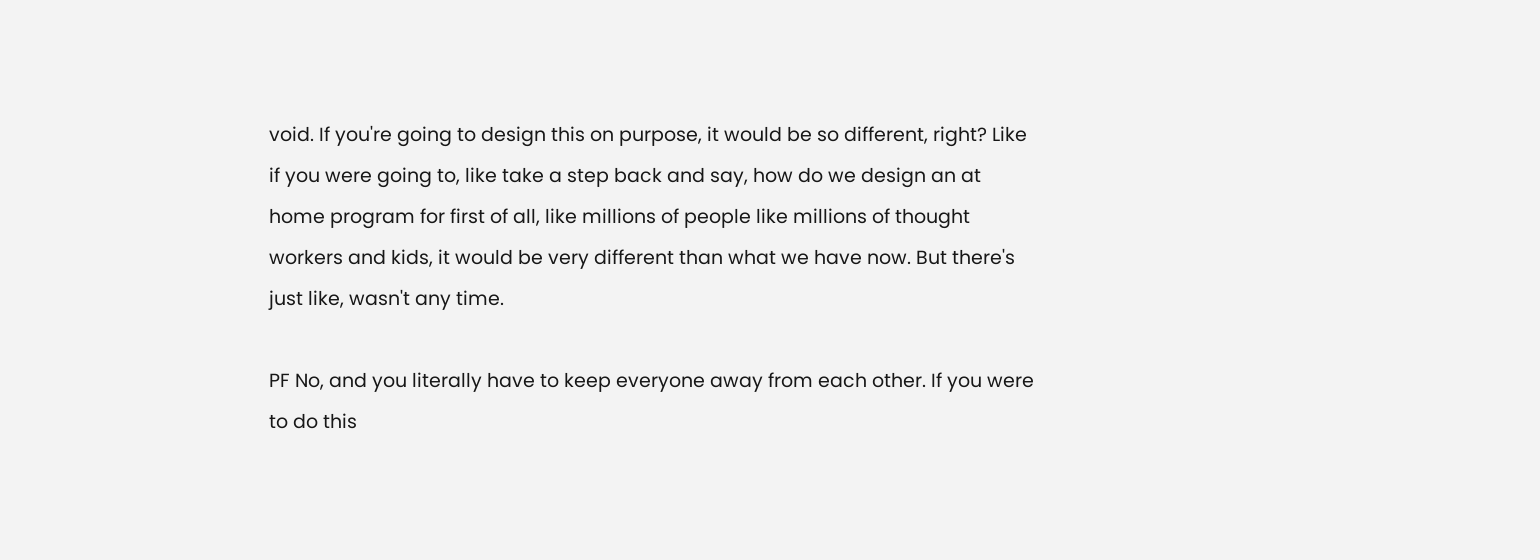void. If you're going to design this on purpose, it would be so different, right? Like if you were going to, like take a step back and say, how do we design an at home program for first of all, like millions of people like millions of thought workers and kids, it would be very different than what we have now. But there's just like, wasn't any time.

PF No, and you literally have to keep everyone away from each other. If you were to do this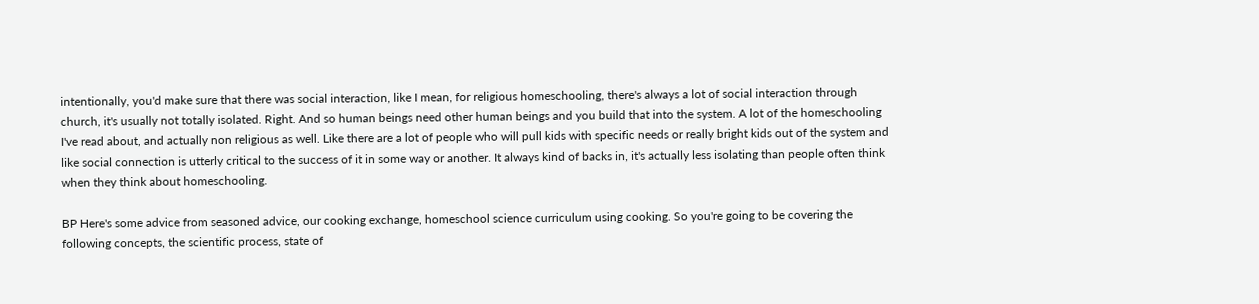intentionally, you'd make sure that there was social interaction, like I mean, for religious homeschooling, there's always a lot of social interaction through church, it's usually not totally isolated. Right. And so human beings need other human beings and you build that into the system. A lot of the homeschooling I've read about, and actually non religious as well. Like there are a lot of people who will pull kids with specific needs or really bright kids out of the system and like social connection is utterly critical to the success of it in some way or another. It always kind of backs in, it's actually less isolating than people often think when they think about homeschooling.

BP Here's some advice from seasoned advice, our cooking exchange, homeschool science curriculum using cooking. So you're going to be covering the following concepts, the scientific process, state of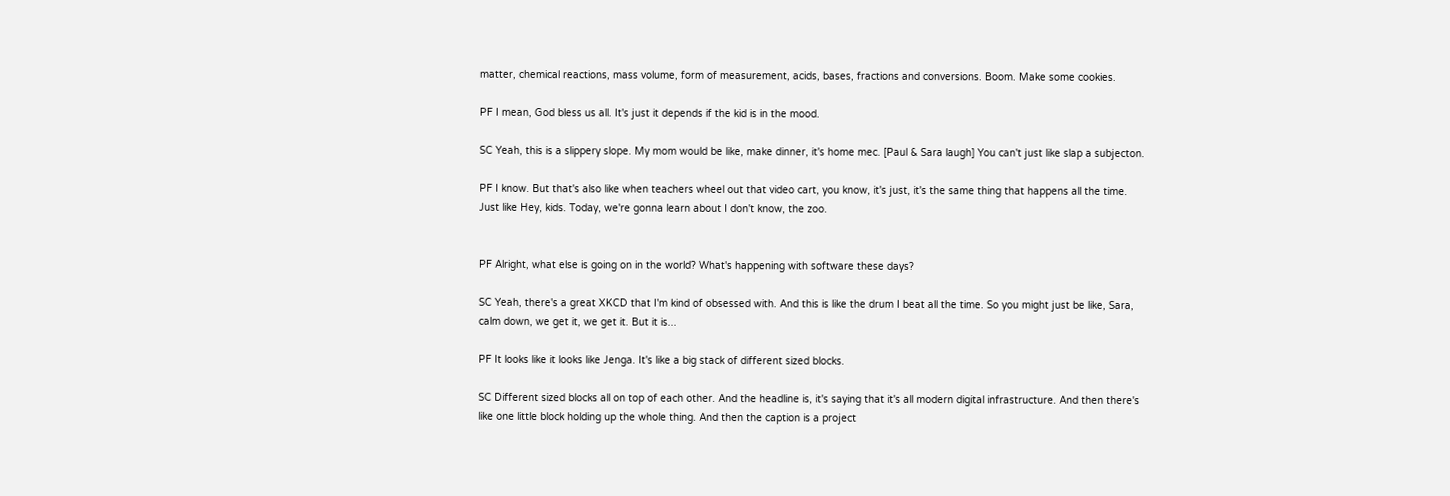matter, chemical reactions, mass volume, form of measurement, acids, bases, fractions and conversions. Boom. Make some cookies.

PF I mean, God bless us all. It's just it depends if the kid is in the mood.

SC Yeah, this is a slippery slope. My mom would be like, make dinner, it's home mec. [Paul & Sara laugh] You can't just like slap a subjecton.

PF I know. But that's also like when teachers wheel out that video cart, you know, it's just, it's the same thing that happens all the time. Just like Hey, kids. Today, we're gonna learn about I don't know, the zoo.


PF Alright, what else is going on in the world? What's happening with software these days?

SC Yeah, there's a great XKCD that I'm kind of obsessed with. And this is like the drum I beat all the time. So you might just be like, Sara, calm down, we get it, we get it. But it is...

PF It looks like it looks like Jenga. It's like a big stack of different sized blocks.

SC Different sized blocks all on top of each other. And the headline is, it's saying that it's all modern digital infrastructure. And then there's like one little block holding up the whole thing. And then the caption is a project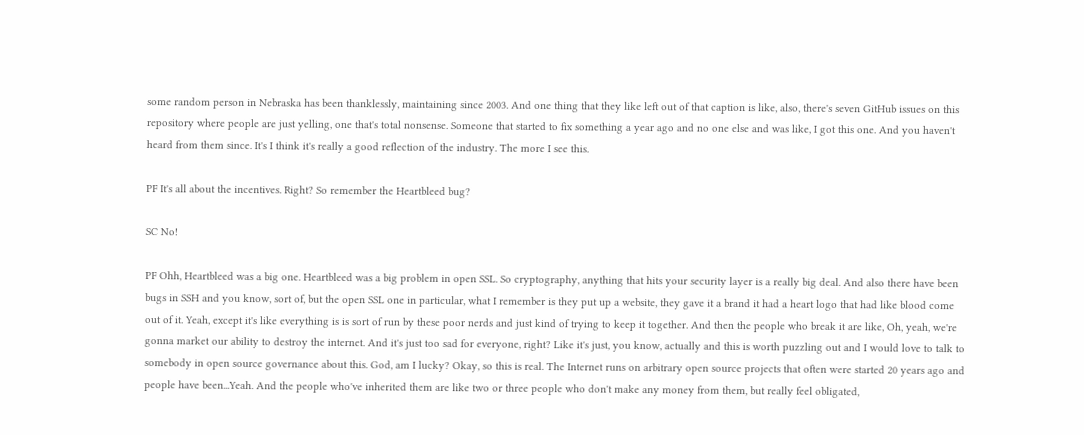some random person in Nebraska has been thanklessly, maintaining since 2003. And one thing that they like left out of that caption is like, also, there's seven GitHub issues on this repository where people are just yelling, one that's total nonsense. Someone that started to fix something a year ago and no one else and was like, I got this one. And you haven't heard from them since. It's I think it's really a good reflection of the industry. The more I see this.

PF It's all about the incentives. Right? So remember the Heartbleed bug?

SC No!

PF Ohh, Heartbleed was a big one. Heartbleed was a big problem in open SSL. So cryptography, anything that hits your security layer is a really big deal. And also there have been bugs in SSH and you know, sort of, but the open SSL one in particular, what I remember is they put up a website, they gave it a brand it had a heart logo that had like blood come out of it. Yeah, except it's like everything is is sort of run by these poor nerds and just kind of trying to keep it together. And then the people who break it are like, Oh, yeah, we're gonna market our ability to destroy the internet. And it's just too sad for everyone, right? Like it's just, you know, actually and this is worth puzzling out and I would love to talk to somebody in open source governance about this. God, am I lucky? Okay, so this is real. The Internet runs on arbitrary open source projects that often were started 20 years ago and people have been...Yeah. And the people who've inherited them are like two or three people who don't make any money from them, but really feel obligated,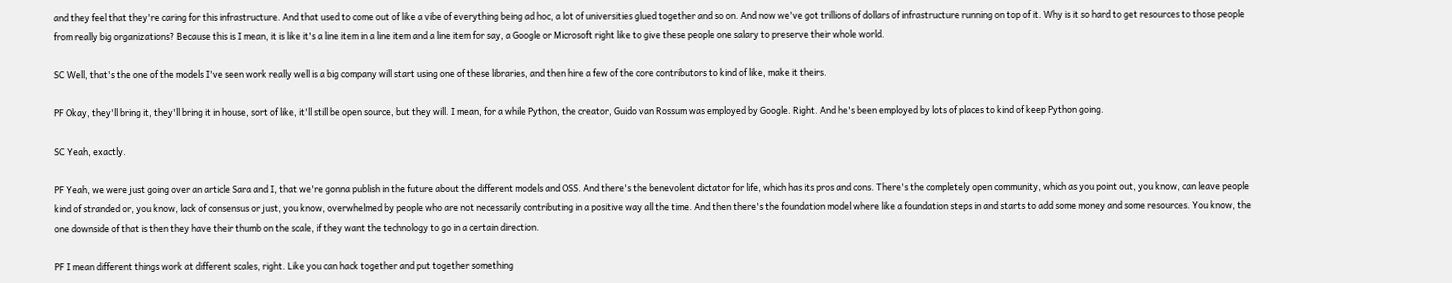and they feel that they're caring for this infrastructure. And that used to come out of like a vibe of everything being ad hoc, a lot of universities glued together and so on. And now we've got trillions of dollars of infrastructure running on top of it. Why is it so hard to get resources to those people from really big organizations? Because this is I mean, it is like it's a line item in a line item and a line item for say, a Google or Microsoft right like to give these people one salary to preserve their whole world.

SC Well, that's the one of the models I've seen work really well is a big company will start using one of these libraries, and then hire a few of the core contributors to kind of like, make it theirs.

PF Okay, they'll bring it, they'll bring it in house, sort of like, it'll still be open source, but they will. I mean, for a while Python, the creator, Guido van Rossum was employed by Google. Right. And he's been employed by lots of places to kind of keep Python going.

SC Yeah, exactly.

PF Yeah, we were just going over an article Sara and I, that we're gonna publish in the future about the different models and OSS. And there's the benevolent dictator for life, which has its pros and cons. There's the completely open community, which as you point out, you know, can leave people kind of stranded or, you know, lack of consensus or just, you know, overwhelmed by people who are not necessarily contributing in a positive way all the time. And then there's the foundation model where like a foundation steps in and starts to add some money and some resources. You know, the one downside of that is then they have their thumb on the scale, if they want the technology to go in a certain direction.

PF I mean different things work at different scales, right. Like you can hack together and put together something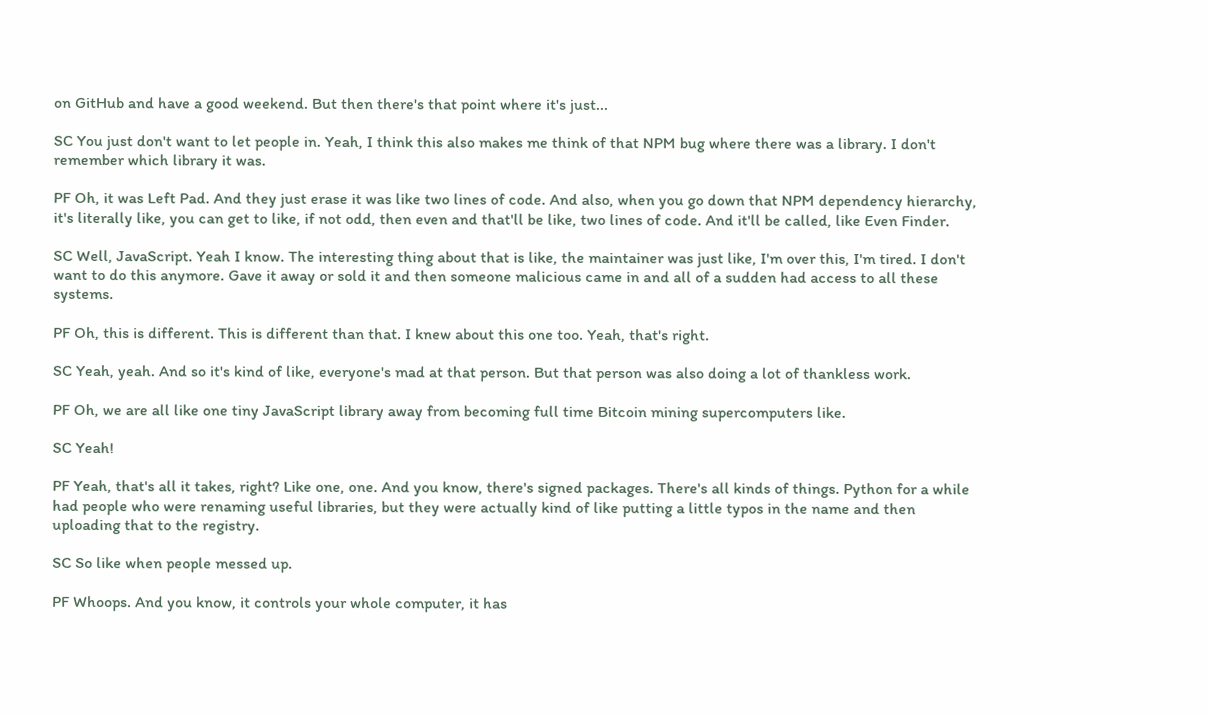on GitHub and have a good weekend. But then there's that point where it's just...

SC You just don't want to let people in. Yeah, I think this also makes me think of that NPM bug where there was a library. I don't remember which library it was.

PF Oh, it was Left Pad. And they just erase it was like two lines of code. And also, when you go down that NPM dependency hierarchy, it's literally like, you can get to like, if not odd, then even and that'll be like, two lines of code. And it'll be called, like Even Finder.

SC Well, JavaScript. Yeah I know. The interesting thing about that is like, the maintainer was just like, I'm over this, I'm tired. I don't want to do this anymore. Gave it away or sold it and then someone malicious came in and all of a sudden had access to all these systems.

PF Oh, this is different. This is different than that. I knew about this one too. Yeah, that's right.

SC Yeah, yeah. And so it's kind of like, everyone's mad at that person. But that person was also doing a lot of thankless work.

PF Oh, we are all like one tiny JavaScript library away from becoming full time Bitcoin mining supercomputers like.

SC Yeah!

PF Yeah, that's all it takes, right? Like one, one. And you know, there's signed packages. There's all kinds of things. Python for a while had people who were renaming useful libraries, but they were actually kind of like putting a little typos in the name and then uploading that to the registry.

SC So like when people messed up.

PF Whoops. And you know, it controls your whole computer, it has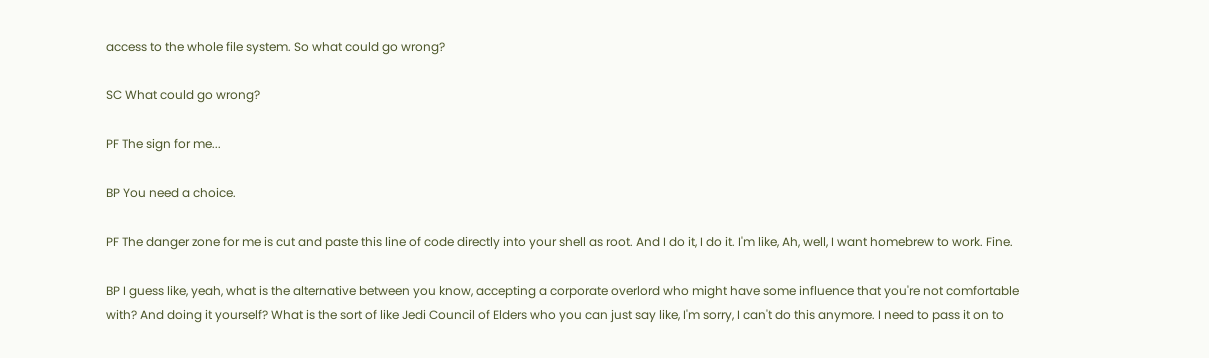access to the whole file system. So what could go wrong?

SC What could go wrong?

PF The sign for me...

BP You need a choice.

PF The danger zone for me is cut and paste this line of code directly into your shell as root. And I do it, I do it. I'm like, Ah, well, I want homebrew to work. Fine.

BP I guess like, yeah, what is the alternative between you know, accepting a corporate overlord who might have some influence that you're not comfortable with? And doing it yourself? What is the sort of like Jedi Council of Elders who you can just say like, I'm sorry, I can't do this anymore. I need to pass it on to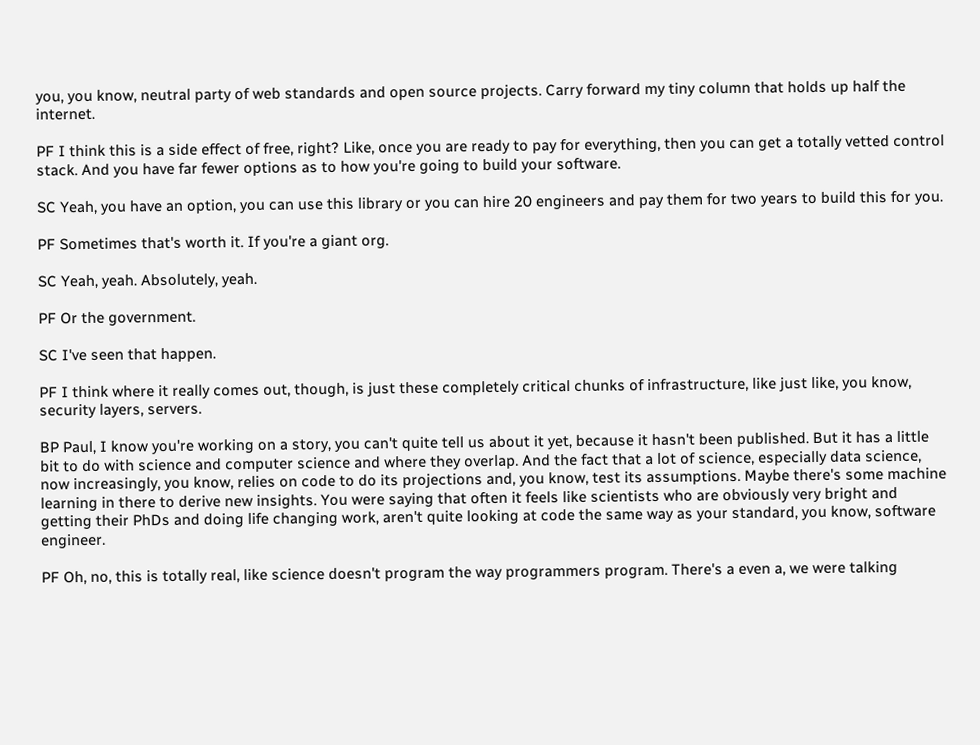you, you know, neutral party of web standards and open source projects. Carry forward my tiny column that holds up half the internet.

PF I think this is a side effect of free, right? Like, once you are ready to pay for everything, then you can get a totally vetted control stack. And you have far fewer options as to how you're going to build your software.

SC Yeah, you have an option, you can use this library or you can hire 20 engineers and pay them for two years to build this for you.

PF Sometimes that's worth it. If you're a giant org.

SC Yeah, yeah. Absolutely, yeah.

PF Or the government.

SC I've seen that happen.

PF I think where it really comes out, though, is just these completely critical chunks of infrastructure, like just like, you know, security layers, servers.

BP Paul, I know you're working on a story, you can't quite tell us about it yet, because it hasn't been published. But it has a little bit to do with science and computer science and where they overlap. And the fact that a lot of science, especially data science, now increasingly, you know, relies on code to do its projections and, you know, test its assumptions. Maybe there's some machine learning in there to derive new insights. You were saying that often it feels like scientists who are obviously very bright and getting their PhDs and doing life changing work, aren't quite looking at code the same way as your standard, you know, software engineer.

PF Oh, no, this is totally real, like science doesn't program the way programmers program. There's a even a, we were talking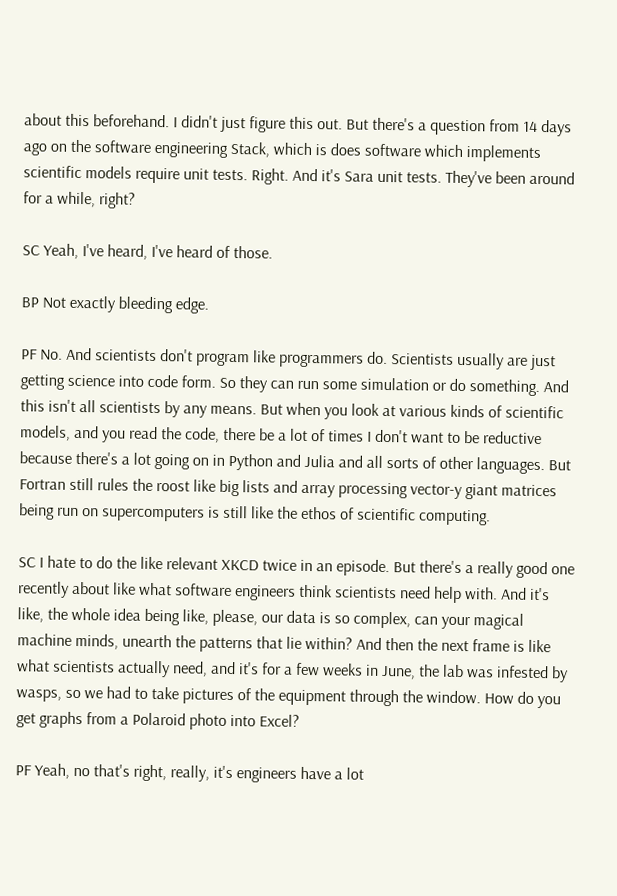about this beforehand. I didn't just figure this out. But there's a question from 14 days ago on the software engineering Stack, which is does software which implements scientific models require unit tests. Right. And it's Sara unit tests. They've been around for a while, right?

SC Yeah, I've heard, I've heard of those.

BP Not exactly bleeding edge.

PF No. And scientists don't program like programmers do. Scientists usually are just getting science into code form. So they can run some simulation or do something. And this isn't all scientists by any means. But when you look at various kinds of scientific models, and you read the code, there be a lot of times I don't want to be reductive because there's a lot going on in Python and Julia and all sorts of other languages. But Fortran still rules the roost like big lists and array processing vector-y giant matrices being run on supercomputers is still like the ethos of scientific computing.

SC I hate to do the like relevant XKCD twice in an episode. But there's a really good one recently about like what software engineers think scientists need help with. And it's like, the whole idea being like, please, our data is so complex, can your magical machine minds, unearth the patterns that lie within? And then the next frame is like what scientists actually need, and it's for a few weeks in June, the lab was infested by wasps, so we had to take pictures of the equipment through the window. How do you get graphs from a Polaroid photo into Excel?

PF Yeah, no that's right, really, it's engineers have a lot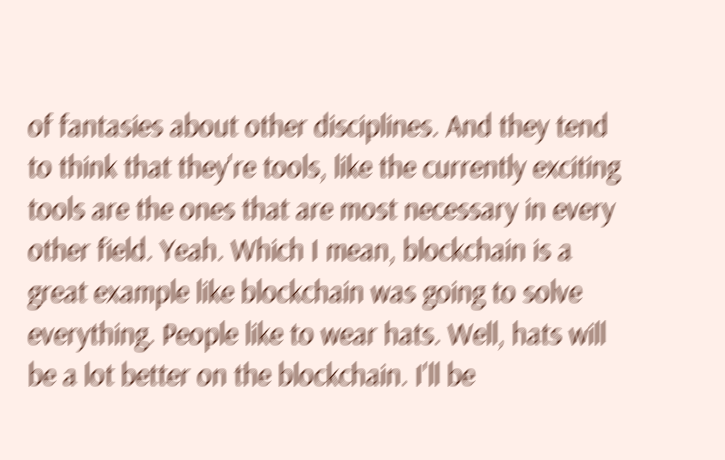of fantasies about other disciplines. And they tend to think that they're tools, like the currently exciting tools are the ones that are most necessary in every other field. Yeah. Which I mean, blockchain is a great example like blockchain was going to solve everything. People like to wear hats. Well, hats will be a lot better on the blockchain. I'll be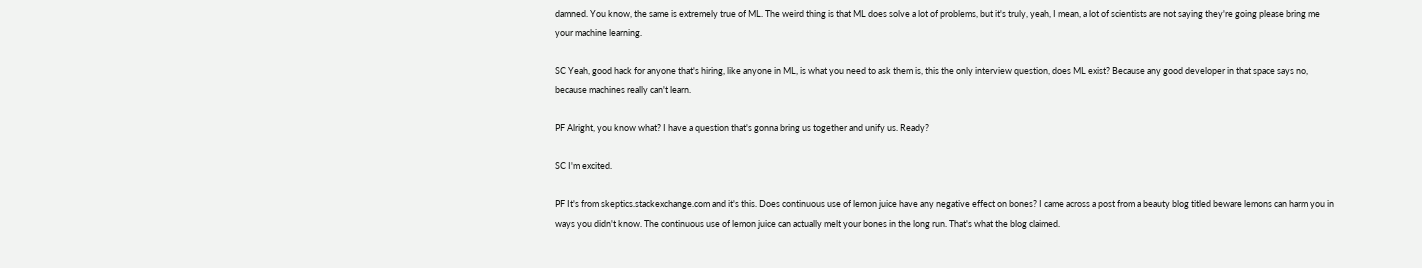damned. You know, the same is extremely true of ML. The weird thing is that ML does solve a lot of problems, but it's truly, yeah, I mean, a lot of scientists are not saying they're going please bring me your machine learning.

SC Yeah, good hack for anyone that's hiring, like anyone in ML, is what you need to ask them is, this the only interview question, does ML exist? Because any good developer in that space says no, because machines really can't learn.

PF Alright, you know what? I have a question that's gonna bring us together and unify us. Ready?

SC I'm excited.

PF It's from skeptics.stackexchange.com and it's this. Does continuous use of lemon juice have any negative effect on bones? I came across a post from a beauty blog titled beware lemons can harm you in ways you didn't know. The continuous use of lemon juice can actually melt your bones in the long run. That's what the blog claimed.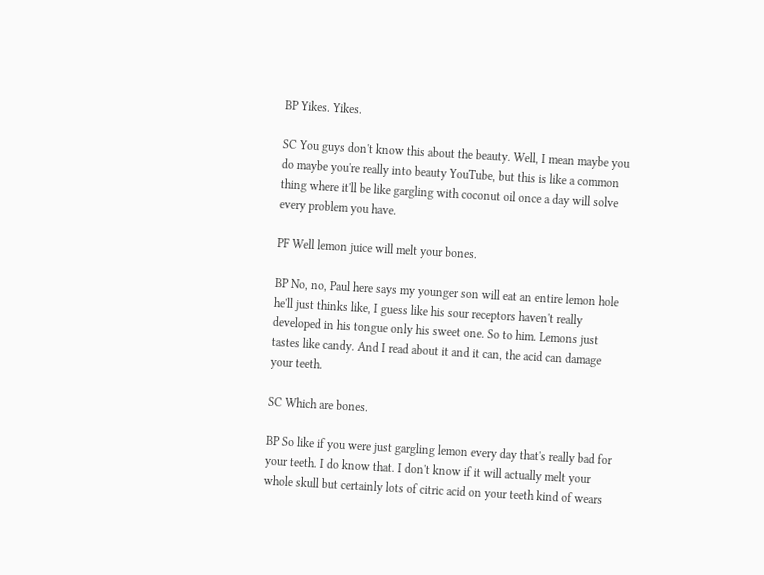BP Yikes. Yikes.

SC You guys don't know this about the beauty. Well, I mean maybe you do maybe you're really into beauty YouTube, but this is like a common thing where it'll be like gargling with coconut oil once a day will solve every problem you have.

PF Well lemon juice will melt your bones.

BP No, no, Paul here says my younger son will eat an entire lemon hole he'll just thinks like, I guess like his sour receptors haven't really developed in his tongue only his sweet one. So to him. Lemons just tastes like candy. And I read about it and it can, the acid can damage your teeth.

SC Which are bones.

BP So like if you were just gargling lemon every day that's really bad for your teeth. I do know that. I don't know if it will actually melt your whole skull but certainly lots of citric acid on your teeth kind of wears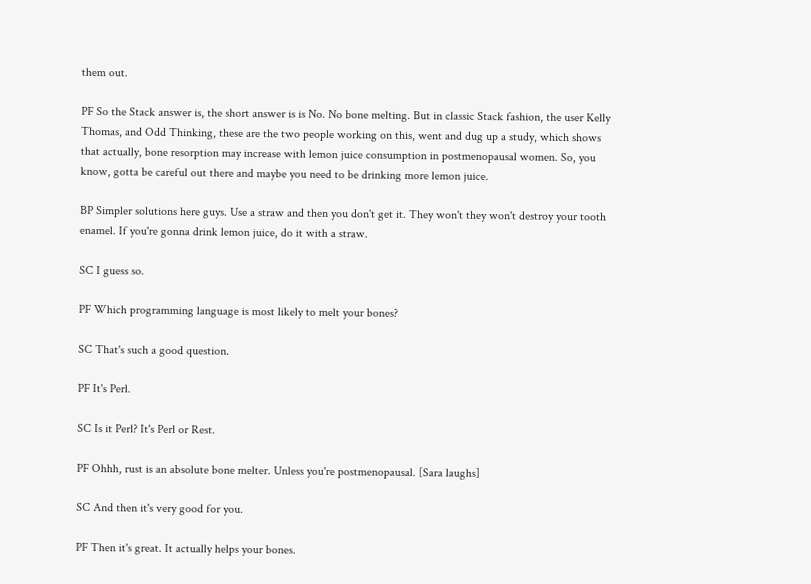them out.

PF So the Stack answer is, the short answer is is No. No bone melting. But in classic Stack fashion, the user Kelly Thomas, and Odd Thinking, these are the two people working on this, went and dug up a study, which shows that actually, bone resorption may increase with lemon juice consumption in postmenopausal women. So, you know, gotta be careful out there and maybe you need to be drinking more lemon juice.

BP Simpler solutions here guys. Use a straw and then you don't get it. They won't they won't destroy your tooth enamel. If you're gonna drink lemon juice, do it with a straw.

SC I guess so.

PF Which programming language is most likely to melt your bones?

SC That's such a good question.

PF It's Perl.

SC Is it Perl? It's Perl or Rest.

PF Ohhh, rust is an absolute bone melter. Unless you're postmenopausal. [Sara laughs]

SC And then it's very good for you.

PF Then it's great. It actually helps your bones.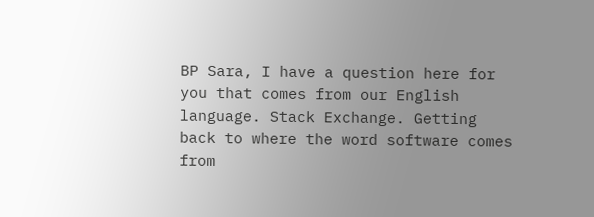BP Sara, I have a question here for you that comes from our English language. Stack Exchange. Getting back to where the word software comes from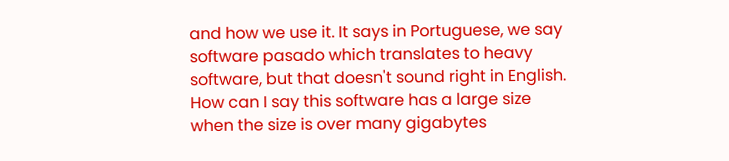and how we use it. It says in Portuguese, we say software pasado which translates to heavy software, but that doesn't sound right in English. How can I say this software has a large size when the size is over many gigabytes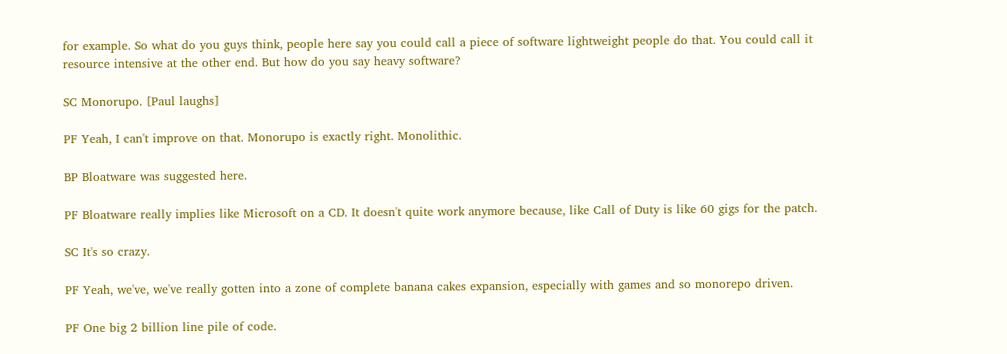for example. So what do you guys think, people here say you could call a piece of software lightweight people do that. You could call it resource intensive at the other end. But how do you say heavy software?

SC Monorupo. [Paul laughs]

PF Yeah, I can't improve on that. Monorupo is exactly right. Monolithic.

BP Bloatware was suggested here.

PF Bloatware really implies like Microsoft on a CD. It doesn't quite work anymore because, like Call of Duty is like 60 gigs for the patch.

SC It's so crazy.

PF Yeah, we've, we've really gotten into a zone of complete banana cakes expansion, especially with games and so monorepo driven.

PF One big 2 billion line pile of code.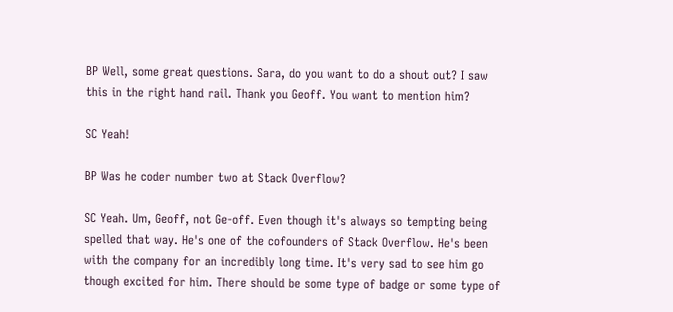BP Well, some great questions. Sara, do you want to do a shout out? I saw this in the right hand rail. Thank you Geoff. You want to mention him?

SC Yeah!

BP Was he coder number two at Stack Overflow?

SC Yeah. Um, Geoff, not Ge-off. Even though it's always so tempting being spelled that way. He's one of the cofounders of Stack Overflow. He's been with the company for an incredibly long time. It's very sad to see him go though excited for him. There should be some type of badge or some type of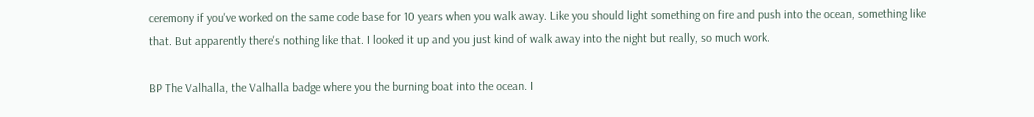ceremony if you've worked on the same code base for 10 years when you walk away. Like you should light something on fire and push into the ocean, something like that. But apparently there's nothing like that. I looked it up and you just kind of walk away into the night but really, so much work.

BP The Valhalla, the Valhalla badge where you the burning boat into the ocean. I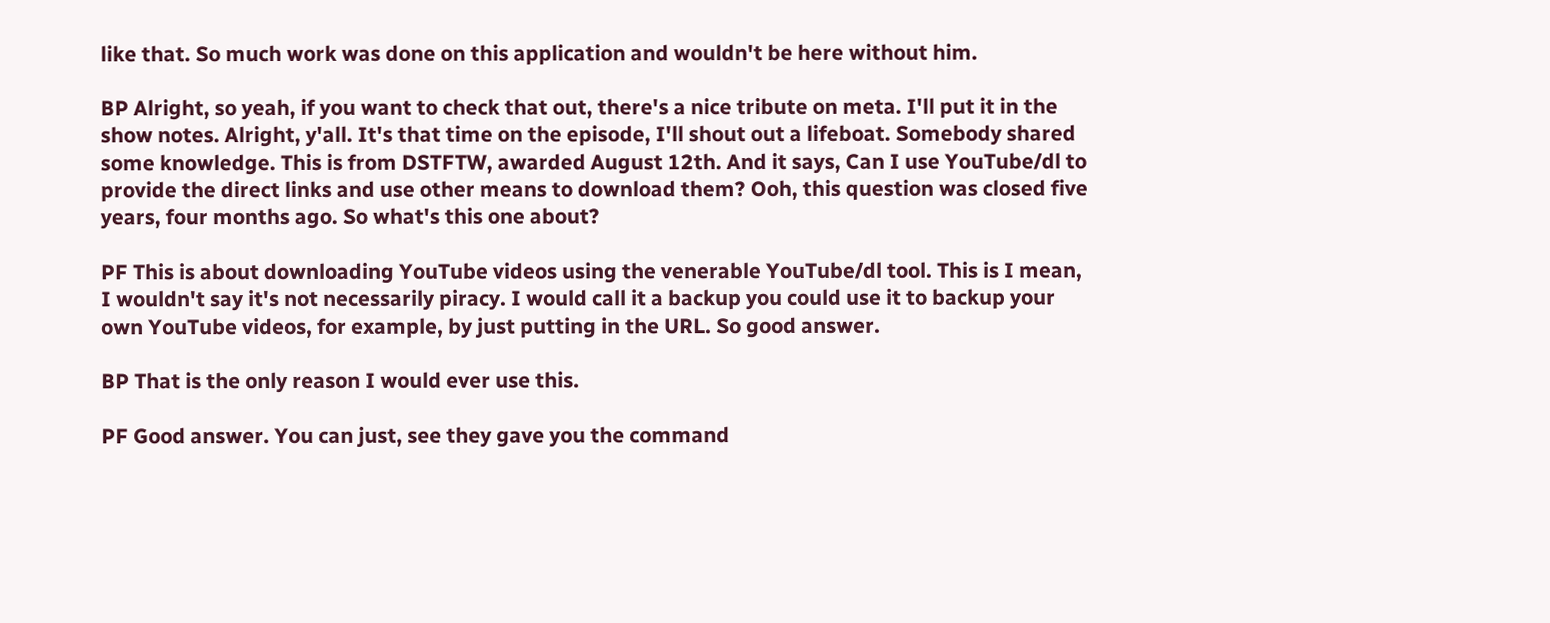like that. So much work was done on this application and wouldn't be here without him.

BP Alright, so yeah, if you want to check that out, there's a nice tribute on meta. I'll put it in the show notes. Alright, y'all. It's that time on the episode, I'll shout out a lifeboat. Somebody shared some knowledge. This is from DSTFTW, awarded August 12th. And it says, Can I use YouTube/dl to provide the direct links and use other means to download them? Ooh, this question was closed five years, four months ago. So what's this one about?

PF This is about downloading YouTube videos using the venerable YouTube/dl tool. This is I mean, I wouldn't say it's not necessarily piracy. I would call it a backup you could use it to backup your own YouTube videos, for example, by just putting in the URL. So good answer.

BP That is the only reason I would ever use this.

PF Good answer. You can just, see they gave you the command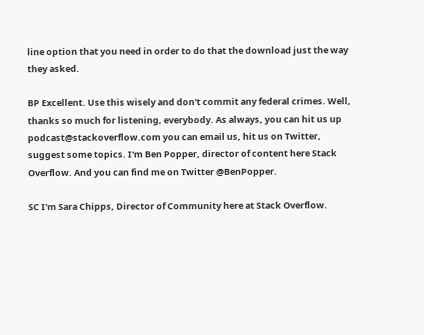line option that you need in order to do that the download just the way they asked.

BP Excellent. Use this wisely and don't commit any federal crimes. Well, thanks so much for listening, everybody. As always, you can hit us up podcast@stackoverflow.com you can email us, hit us on Twitter, suggest some topics. I'm Ben Popper, director of content here Stack Overflow. And you can find me on Twitter @BenPopper.

SC I'm Sara Chipps, Director of Community here at Stack Overflow.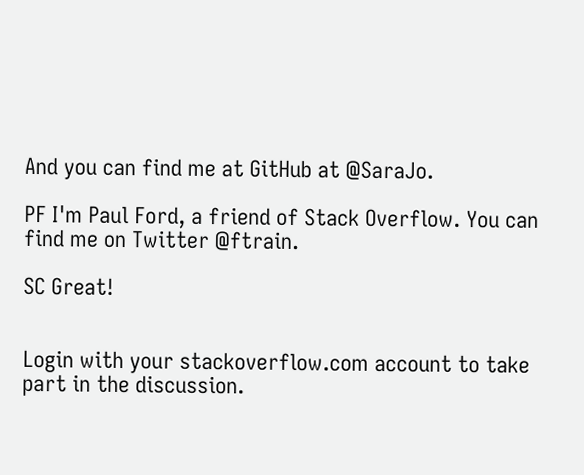And you can find me at GitHub at @SaraJo.

PF I'm Paul Ford, a friend of Stack Overflow. You can find me on Twitter @ftrain.

SC Great!


Login with your stackoverflow.com account to take part in the discussion.